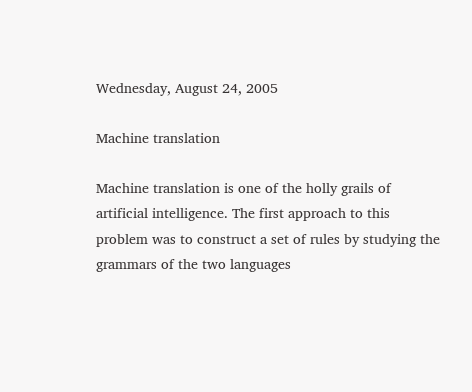Wednesday, August 24, 2005

Machine translation

Machine translation is one of the holly grails of artificial intelligence. The first approach to this problem was to construct a set of rules by studying the grammars of the two languages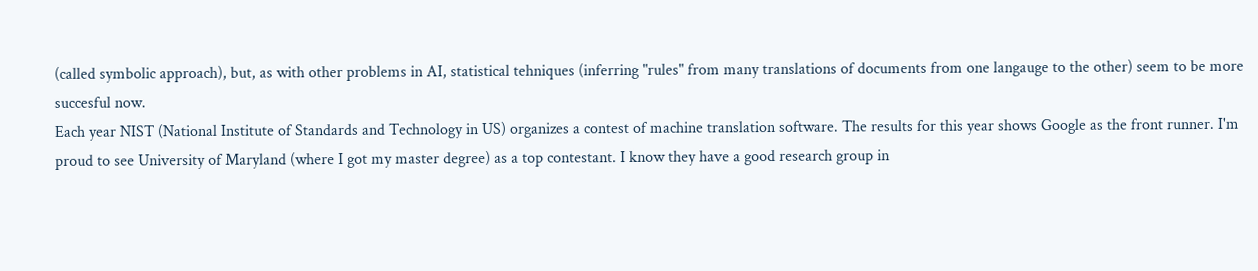(called symbolic approach), but, as with other problems in AI, statistical tehniques (inferring "rules" from many translations of documents from one langauge to the other) seem to be more succesful now.
Each year NIST (National Institute of Standards and Technology in US) organizes a contest of machine translation software. The results for this year shows Google as the front runner. I'm proud to see University of Maryland (where I got my master degree) as a top contestant. I know they have a good research group in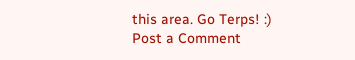this area. Go Terps! :)
Post a Comment